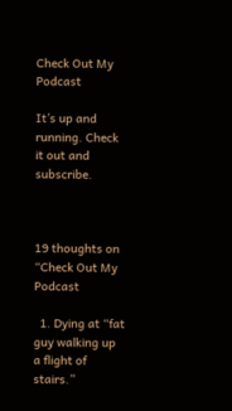Check Out My Podcast

It’s up and running. Check it out and subscribe.



19 thoughts on “Check Out My Podcast

  1. Dying at “fat guy walking up a flight of stairs.”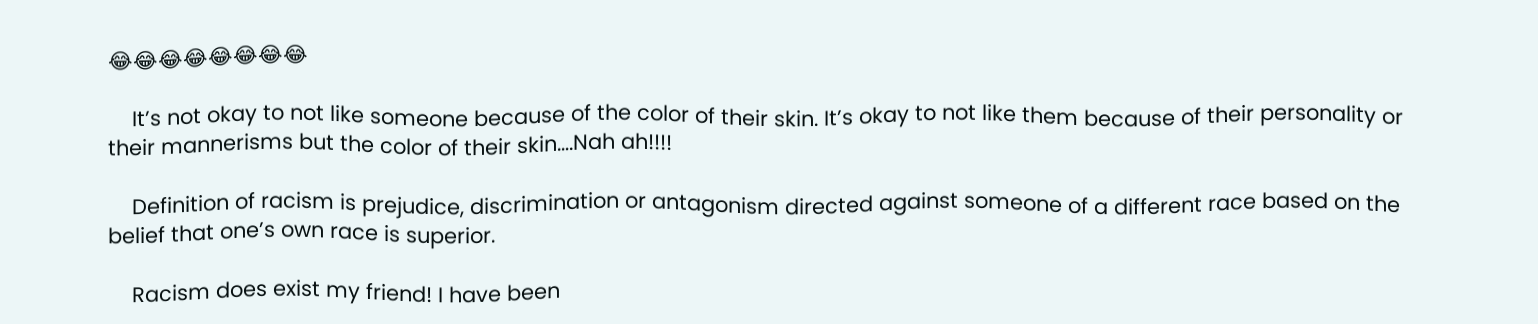😂😂😂😂😂😂😂😂

    It’s not okay to not like someone because of the color of their skin. It’s okay to not like them because of their personality or their mannerisms but the color of their skin….Nah ah!!!!

    Definition of racism is prejudice, discrimination or antagonism directed against someone of a different race based on the belief that one’s own race is superior.

    Racism does exist my friend! I have been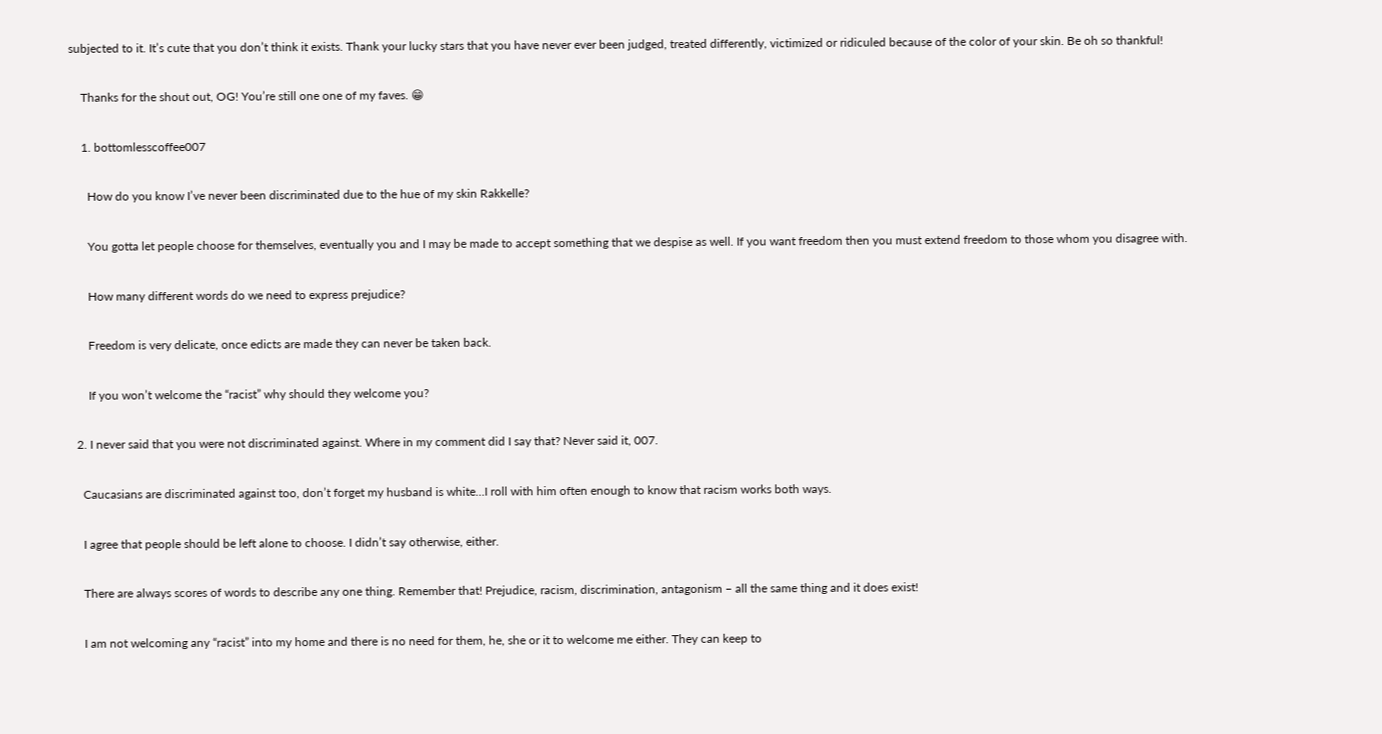subjected to it. It’s cute that you don’t think it exists. Thank your lucky stars that you have never ever been judged, treated differently, victimized or ridiculed because of the color of your skin. Be oh so thankful!

    Thanks for the shout out, OG! You’re still one one of my faves. 😁

    1. bottomlesscoffee007

      How do you know I’ve never been discriminated due to the hue of my skin Rakkelle?

      You gotta let people choose for themselves, eventually you and I may be made to accept something that we despise as well. If you want freedom then you must extend freedom to those whom you disagree with.

      How many different words do we need to express prejudice?

      Freedom is very delicate, once edicts are made they can never be taken back.

      If you won’t welcome the “racist” why should they welcome you?

  2. I never said that you were not discriminated against. Where in my comment did I say that? Never said it, 007.

    Caucasians are discriminated against too, don’t forget my husband is white…I roll with him often enough to know that racism works both ways.

    I agree that people should be left alone to choose. I didn’t say otherwise, either.

    There are always scores of words to describe any one thing. Remember that! Prejudice, racism, discrimination, antagonism – all the same thing and it does exist!

    I am not welcoming any “racist” into my home and there is no need for them, he, she or it to welcome me either. They can keep to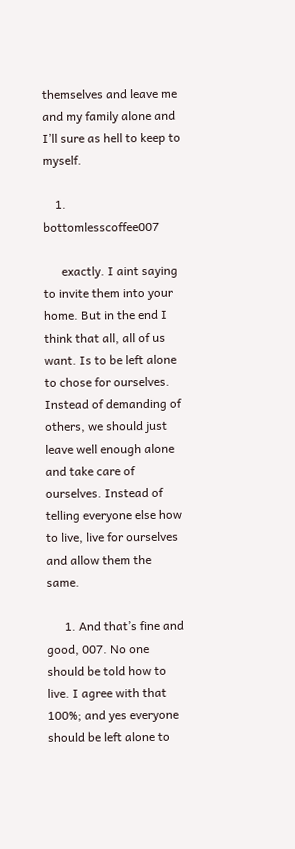themselves and leave me and my family alone and I’ll sure as hell to keep to myself.

    1. bottomlesscoffee007

      exactly. I aint saying to invite them into your home. But in the end I think that all, all of us want. Is to be left alone to chose for ourselves. Instead of demanding of others, we should just leave well enough alone and take care of ourselves. Instead of telling everyone else how to live, live for ourselves and allow them the same.

      1. And that’s fine and good, 007. No one should be told how to live. I agree with that 100%; and yes everyone should be left alone to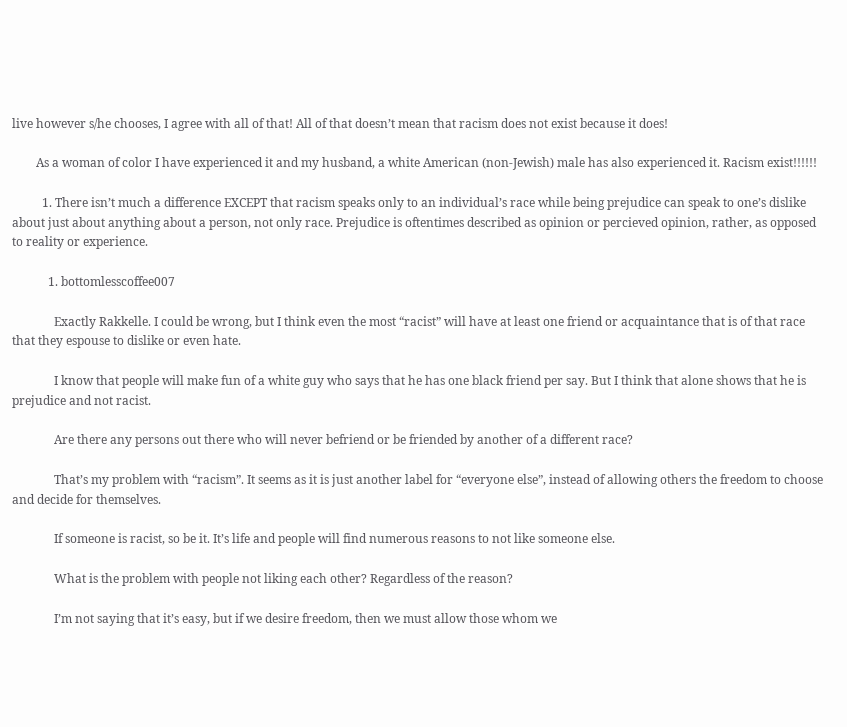live however s/he chooses, I agree with all of that! All of that doesn’t mean that racism does not exist because it does!

        As a woman of color I have experienced it and my husband, a white American (non-Jewish) male has also experienced it. Racism exist!!!!!!

          1. There isn’t much a difference EXCEPT that racism speaks only to an individual’s race while being prejudice can speak to one’s dislike about just about anything about a person, not only race. Prejudice is oftentimes described as opinion or percieved opinion, rather, as opposed to reality or experience.

            1. bottomlesscoffee007

              Exactly Rakkelle. I could be wrong, but I think even the most “racist” will have at least one friend or acquaintance that is of that race that they espouse to dislike or even hate.

              I know that people will make fun of a white guy who says that he has one black friend per say. But I think that alone shows that he is prejudice and not racist.

              Are there any persons out there who will never befriend or be friended by another of a different race?

              That’s my problem with “racism”. It seems as it is just another label for “everyone else”, instead of allowing others the freedom to choose and decide for themselves.

              If someone is racist, so be it. It’s life and people will find numerous reasons to not like someone else.

              What is the problem with people not liking each other? Regardless of the reason?

              I’m not saying that it’s easy, but if we desire freedom, then we must allow those whom we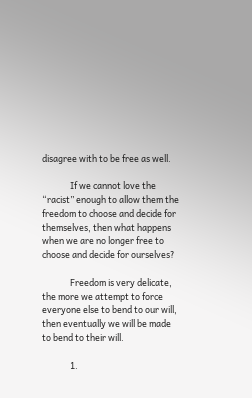disagree with to be free as well.

              If we cannot love the “racist” enough to allow them the freedom to choose and decide for themselves, then what happens when we are no longer free to choose and decide for ourselves?

              Freedom is very delicate, the more we attempt to force everyone else to bend to our will, then eventually we will be made to bend to their will.

              1.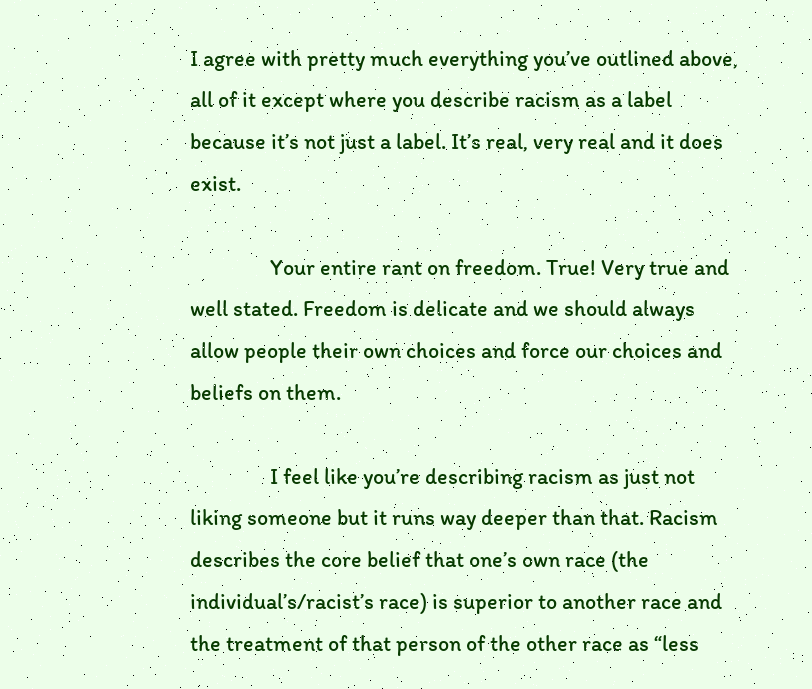I agree with pretty much everything you’ve outlined above, all of it except where you describe racism as a label because it’s not just a label. It’s real, very real and it does exist.

                Your entire rant on freedom. True! Very true and well stated. Freedom is delicate and we should always allow people their own choices and force our choices and beliefs on them.

                I feel like you’re describing racism as just not liking someone but it runs way deeper than that. Racism describes the core belief that one’s own race (the individual’s/racist’s race) is superior to another race and the treatment of that person of the other race as “less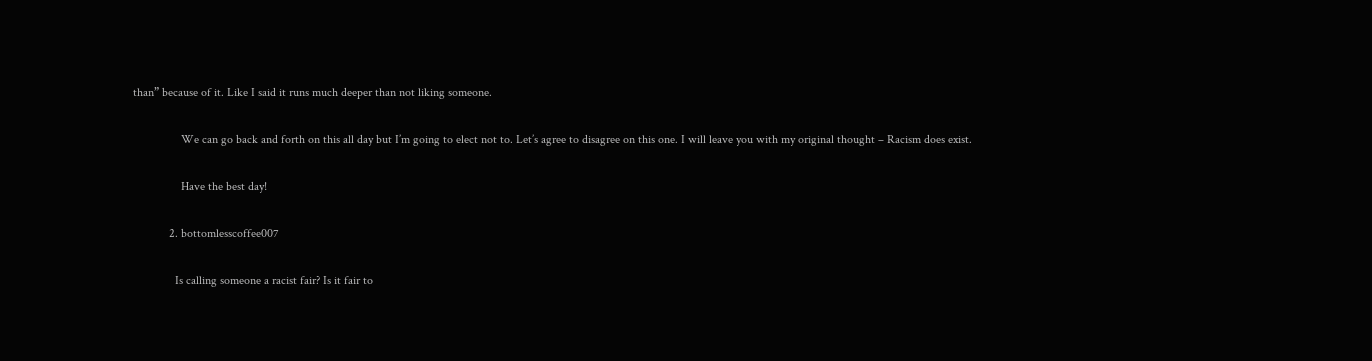than” because of it. Like I said it runs much deeper than not liking someone.

                We can go back and forth on this all day but I’m going to elect not to. Let’s agree to disagree on this one. I will leave you with my original thought – Racism does exist.

                Have the best day!

            2. bottomlesscoffee007

              Is calling someone a racist fair? Is it fair to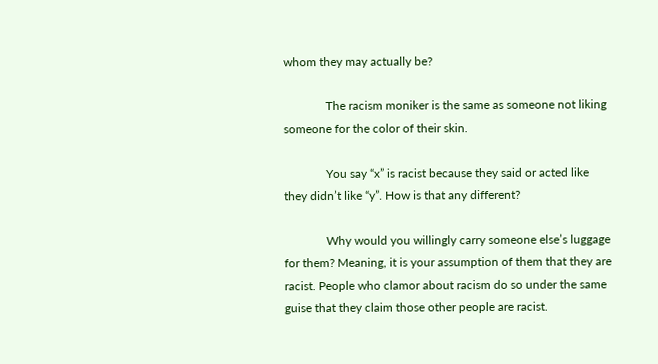whom they may actually be?

              The racism moniker is the same as someone not liking someone for the color of their skin.

              You say “x” is racist because they said or acted like they didn’t like “y”. How is that any different?

              Why would you willingly carry someone else’s luggage for them? Meaning, it is your assumption of them that they are racist. People who clamor about racism do so under the same guise that they claim those other people are racist.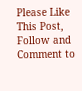Please Like This Post, Follow and Comment to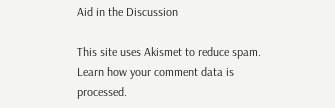Aid in the Discussion

This site uses Akismet to reduce spam. Learn how your comment data is processed.